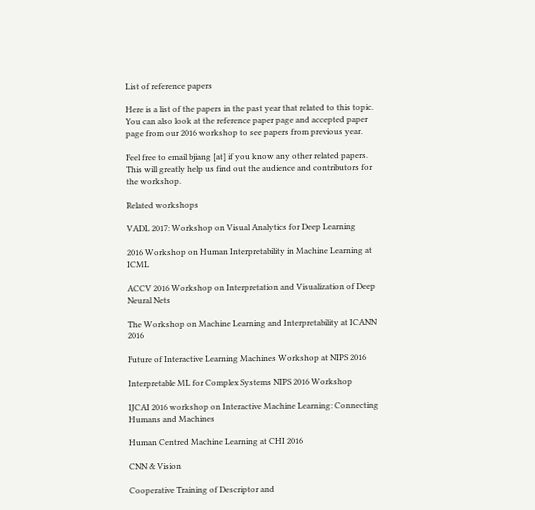List of reference papers

Here is a list of the papers in the past year that related to this topic. You can also look at the reference paper page and accepted paper page from our 2016 workshop to see papers from previous year.

Feel free to email bjiang [at] if you know any other related papers. This will greatly help us find out the audience and contributors for the workshop.

Related workshops

VADL 2017: Workshop on Visual Analytics for Deep Learning

2016 Workshop on Human Interpretability in Machine Learning at ICML

ACCV 2016 Workshop on Interpretation and Visualization of Deep Neural Nets

The Workshop on Machine Learning and Interpretability at ICANN 2016

Future of Interactive Learning Machines Workshop at NIPS 2016

Interpretable ML for Complex Systems NIPS 2016 Workshop

IJCAI 2016 workshop on Interactive Machine Learning: Connecting Humans and Machines

Human Centred Machine Learning at CHI 2016

CNN & Vision

Cooperative Training of Descriptor and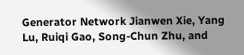Generator Network Jianwen Xie, Yang Lu, Ruiqi Gao, Song-Chun Zhu, and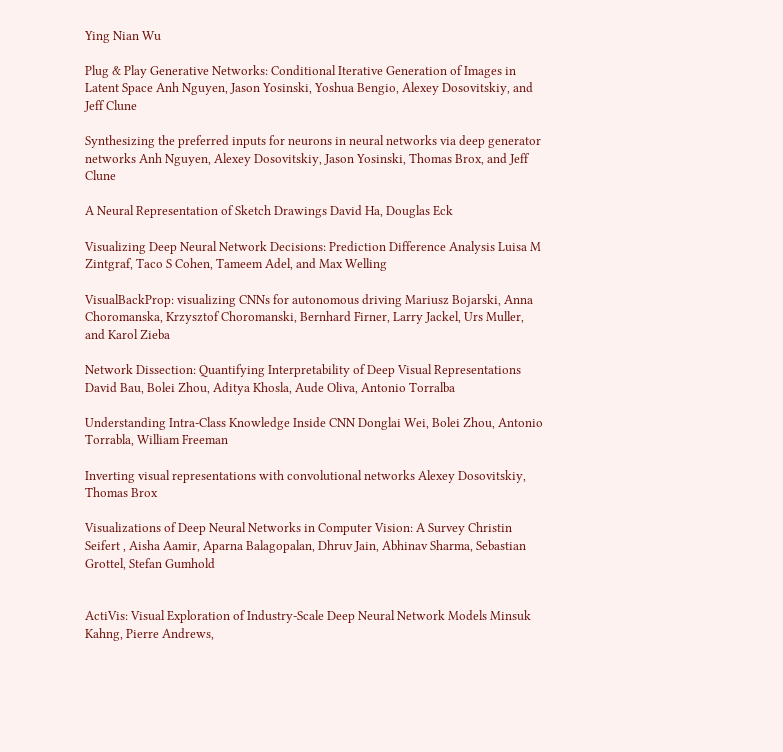Ying Nian Wu

Plug & Play Generative Networks: Conditional Iterative Generation of Images in Latent Space Anh Nguyen, Jason Yosinski, Yoshua Bengio, Alexey Dosovitskiy, and Jeff Clune

Synthesizing the preferred inputs for neurons in neural networks via deep generator networks Anh Nguyen, Alexey Dosovitskiy, Jason Yosinski, Thomas Brox, and Jeff Clune

A Neural Representation of Sketch Drawings David Ha, Douglas Eck

Visualizing Deep Neural Network Decisions: Prediction Difference Analysis Luisa M Zintgraf, Taco S Cohen, Tameem Adel, and Max Welling

VisualBackProp: visualizing CNNs for autonomous driving Mariusz Bojarski, Anna Choromanska, Krzysztof Choromanski, Bernhard Firner, Larry Jackel, Urs Muller, and Karol Zieba

Network Dissection: Quantifying Interpretability of Deep Visual Representations David Bau, Bolei Zhou, Aditya Khosla, Aude Oliva, Antonio Torralba

Understanding Intra-Class Knowledge Inside CNN Donglai Wei, Bolei Zhou, Antonio Torrabla, William Freeman

Inverting visual representations with convolutional networks Alexey Dosovitskiy, Thomas Brox

Visualizations of Deep Neural Networks in Computer Vision: A Survey Christin Seifert , Aisha Aamir, Aparna Balagopalan, Dhruv Jain, Abhinav Sharma, Sebastian Grottel, Stefan Gumhold


ActiVis: Visual Exploration of Industry-Scale Deep Neural Network Models Minsuk Kahng, Pierre Andrews,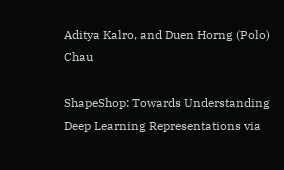Aditya Kalro, and Duen Horng (Polo) Chau

ShapeShop: Towards Understanding Deep Learning Representations via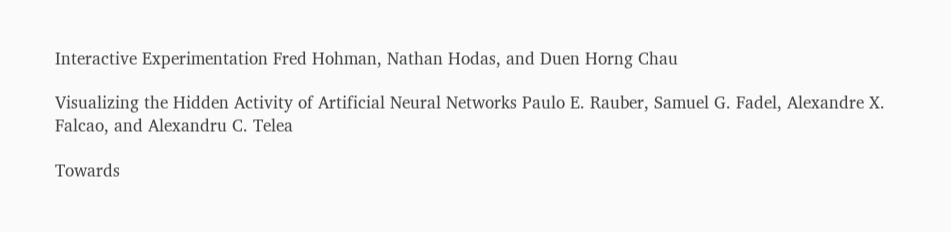Interactive Experimentation Fred Hohman, Nathan Hodas, and Duen Horng Chau

Visualizing the Hidden Activity of Artificial Neural Networks Paulo E. Rauber, Samuel G. Fadel, Alexandre X. Falcao, and Alexandru C. Telea

Towards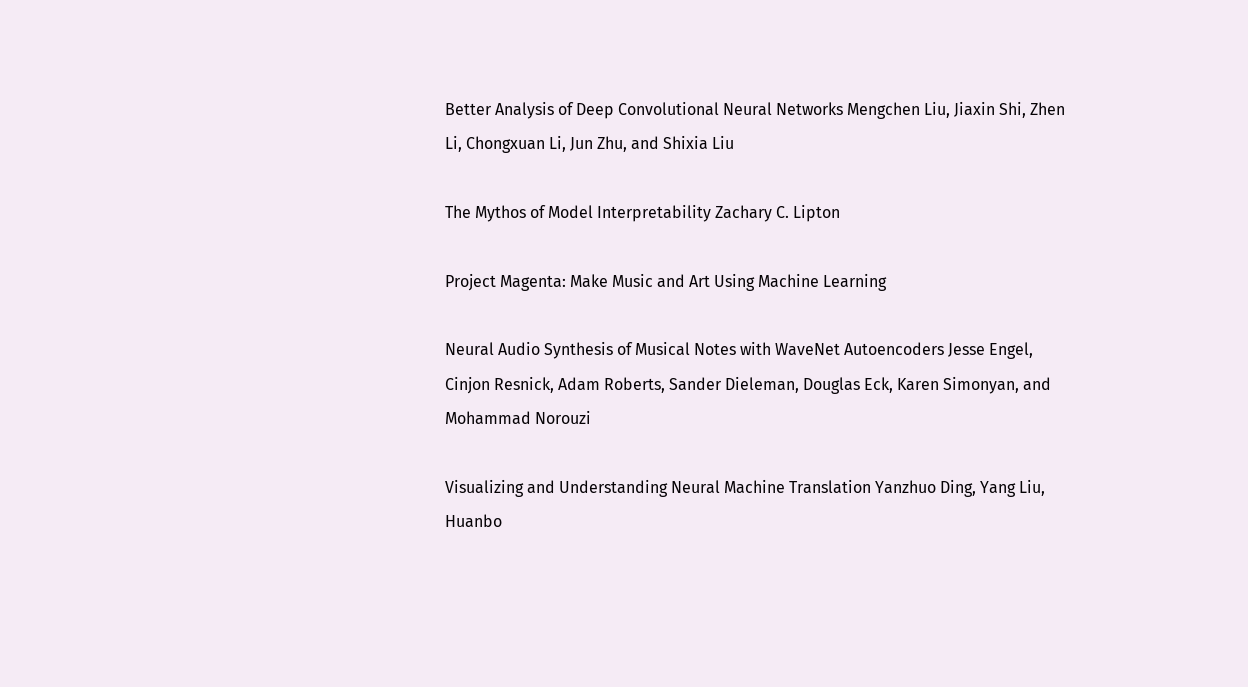Better Analysis of Deep Convolutional Neural Networks Mengchen Liu, Jiaxin Shi, Zhen Li, Chongxuan Li, Jun Zhu, and Shixia Liu

The Mythos of Model Interpretability Zachary C. Lipton

Project Magenta: Make Music and Art Using Machine Learning

Neural Audio Synthesis of Musical Notes with WaveNet Autoencoders Jesse Engel, Cinjon Resnick, Adam Roberts, Sander Dieleman, Douglas Eck, Karen Simonyan, and Mohammad Norouzi

Visualizing and Understanding Neural Machine Translation Yanzhuo Ding, Yang Liu, Huanbo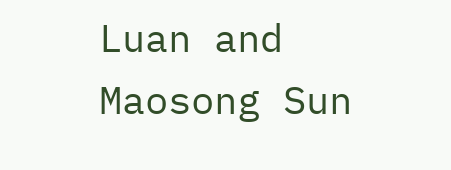Luan and Maosong Sun